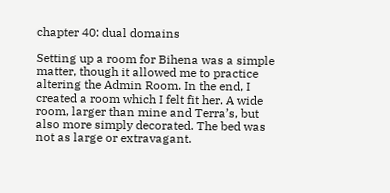chapter 40: dual domains

Setting up a room for Bihena was a simple matter, though it allowed me to practice altering the Admin Room. In the end, I created a room which I felt fit her. A wide room, larger than mine and Terra’s, but also more simply decorated. The bed was not as large or extravagant.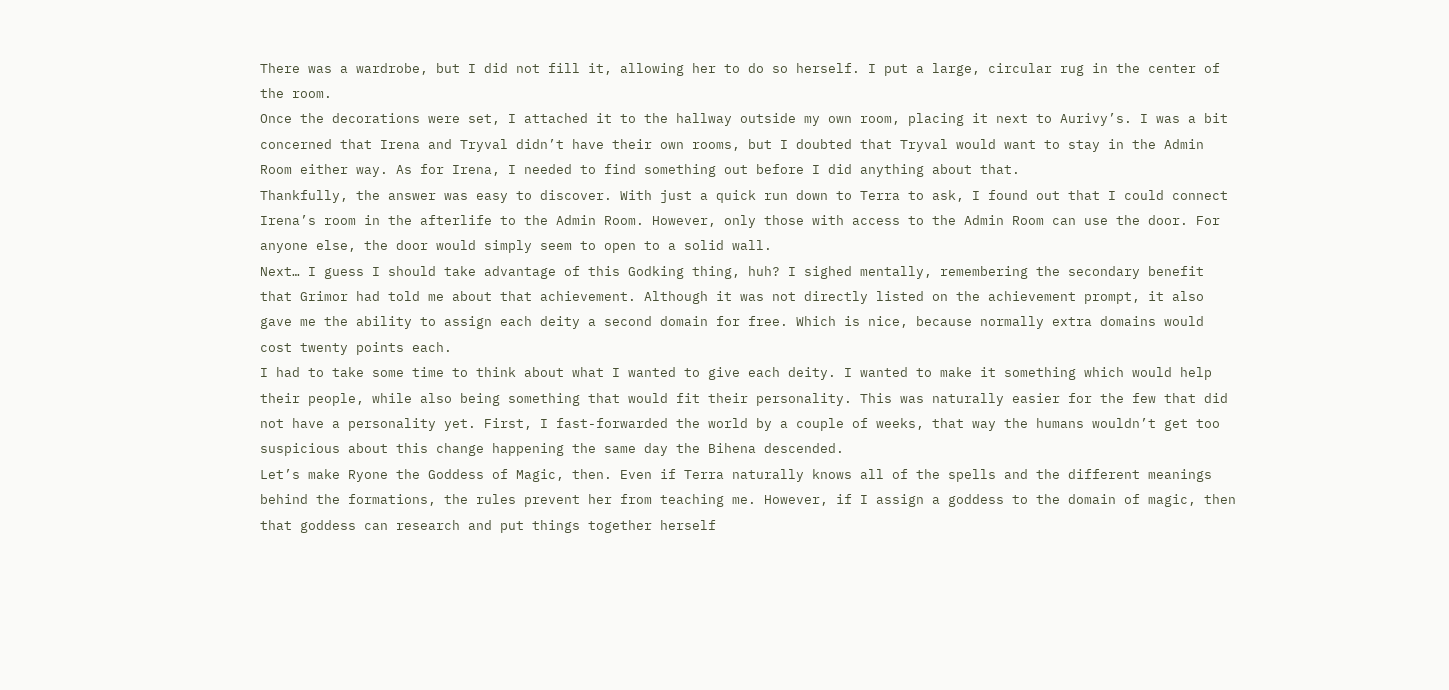There was a wardrobe, but I did not fill it, allowing her to do so herself. I put a large, circular rug in the center of the room.
Once the decorations were set, I attached it to the hallway outside my own room, placing it next to Aurivy’s. I was a bit concerned that Irena and Tryval didn’t have their own rooms, but I doubted that Tryval would want to stay in the Admin Room either way. As for Irena, I needed to find something out before I did anything about that.
Thankfully, the answer was easy to discover. With just a quick run down to Terra to ask, I found out that I could connect Irena’s room in the afterlife to the Admin Room. However, only those with access to the Admin Room can use the door. For anyone else, the door would simply seem to open to a solid wall.
Next… I guess I should take advantage of this Godking thing, huh? I sighed mentally, remembering the secondary benefit that Grimor had told me about that achievement. Although it was not directly listed on the achievement prompt, it also gave me the ability to assign each deity a second domain for free. Which is nice, because normally extra domains would cost twenty points each.
I had to take some time to think about what I wanted to give each deity. I wanted to make it something which would help their people, while also being something that would fit their personality. This was naturally easier for the few that did not have a personality yet. First, I fast-forwarded the world by a couple of weeks, that way the humans wouldn’t get too suspicious about this change happening the same day the Bihena descended.
Let’s make Ryone the Goddess of Magic, then. Even if Terra naturally knows all of the spells and the different meanings behind the formations, the rules prevent her from teaching me. However, if I assign a goddess to the domain of magic, then that goddess can research and put things together herself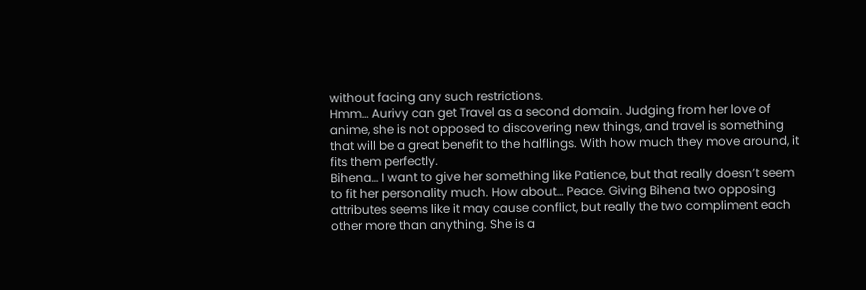without facing any such restrictions.
Hmm… Aurivy can get Travel as a second domain. Judging from her love of anime, she is not opposed to discovering new things, and travel is something that will be a great benefit to the halflings. With how much they move around, it fits them perfectly.
Bihena… I want to give her something like Patience, but that really doesn’t seem to fit her personality much. How about… Peace. Giving Bihena two opposing attributes seems like it may cause conflict, but really the two compliment each other more than anything. She is a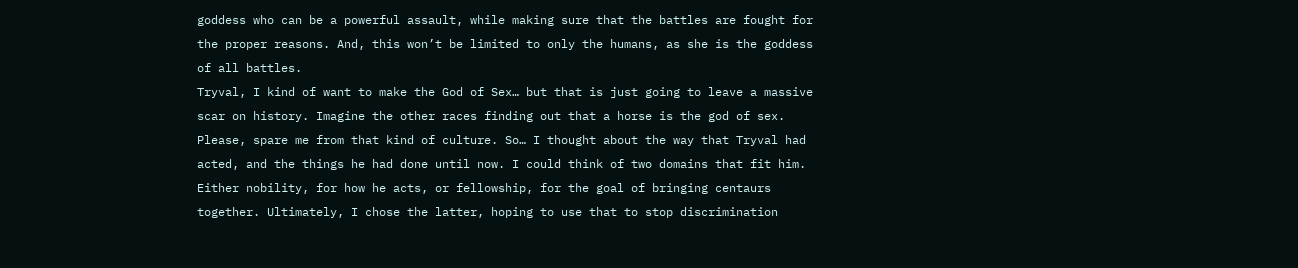goddess who can be a powerful assault, while making sure that the battles are fought for the proper reasons. And, this won’t be limited to only the humans, as she is the goddess of all battles.
Tryval, I kind of want to make the God of Sex… but that is just going to leave a massive scar on history. Imagine the other races finding out that a horse is the god of sex. Please, spare me from that kind of culture. So… I thought about the way that Tryval had acted, and the things he had done until now. I could think of two domains that fit him. Either nobility, for how he acts, or fellowship, for the goal of bringing centaurs together. Ultimately, I chose the latter, hoping to use that to stop discrimination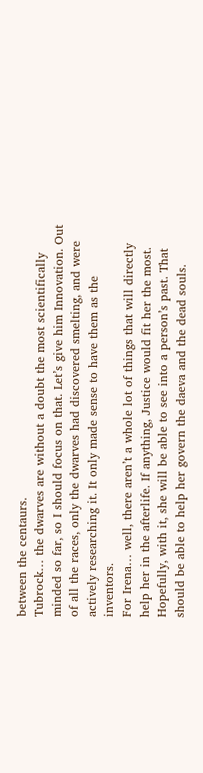between the centaurs.
Tubrock… the dwarves are without a doubt the most scientifically minded so far, so I should focus on that. Let’s give him Innovation. Out of all the races, only the dwarves had discovered smelting, and were actively researching it. It only made sense to have them as the inventors.
For Irena… well, there aren’t a whole lot of things that will directly help her in the afterlife. If anything, Justice would fit her the most. Hopefully, with it, she will be able to see into a person’s past. That should be able to help her govern the daeva and the dead souls.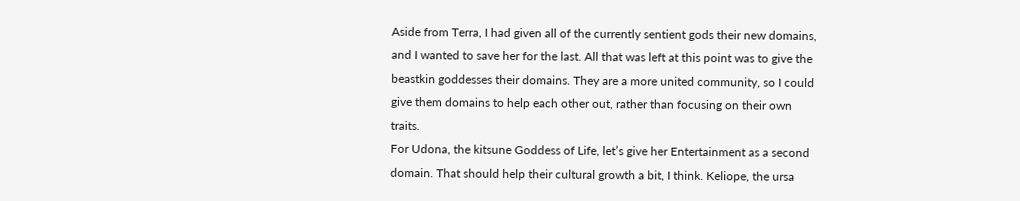Aside from Terra, I had given all of the currently sentient gods their new domains, and I wanted to save her for the last. All that was left at this point was to give the beastkin goddesses their domains. They are a more united community, so I could give them domains to help each other out, rather than focusing on their own traits.
For Udona, the kitsune Goddess of Life, let’s give her Entertainment as a second domain. That should help their cultural growth a bit, I think. Keliope, the ursa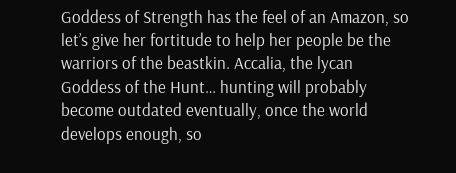Goddess of Strength has the feel of an Amazon, so let’s give her fortitude to help her people be the warriors of the beastkin. Accalia, the lycan Goddess of the Hunt… hunting will probably become outdated eventually, once the world develops enough, so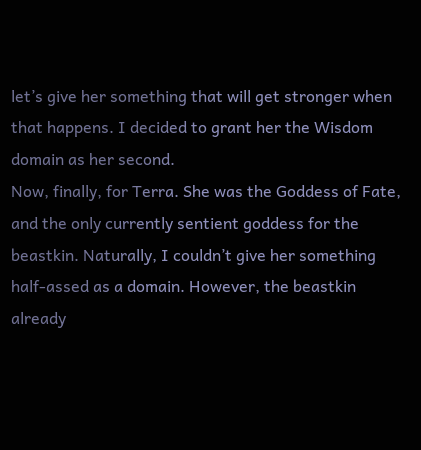let’s give her something that will get stronger when that happens. I decided to grant her the Wisdom domain as her second.
Now, finally, for Terra. She was the Goddess of Fate, and the only currently sentient goddess for the beastkin. Naturally, I couldn’t give her something half-assed as a domain. However, the beastkin already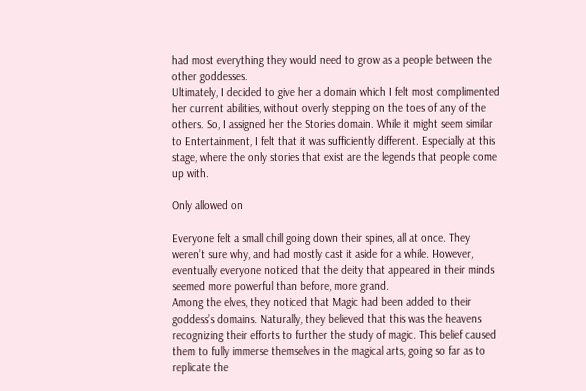had most everything they would need to grow as a people between the other goddesses.
Ultimately, I decided to give her a domain which I felt most complimented her current abilities, without overly stepping on the toes of any of the others. So, I assigned her the Stories domain. While it might seem similar to Entertainment, I felt that it was sufficiently different. Especially at this stage, where the only stories that exist are the legends that people come up with.

Only allowed on

Everyone felt a small chill going down their spines, all at once. They weren’t sure why, and had mostly cast it aside for a while. However, eventually everyone noticed that the deity that appeared in their minds seemed more powerful than before, more grand.
Among the elves, they noticed that Magic had been added to their goddess’s domains. Naturally, they believed that this was the heavens recognizing their efforts to further the study of magic. This belief caused them to fully immerse themselves in the magical arts, going so far as to replicate the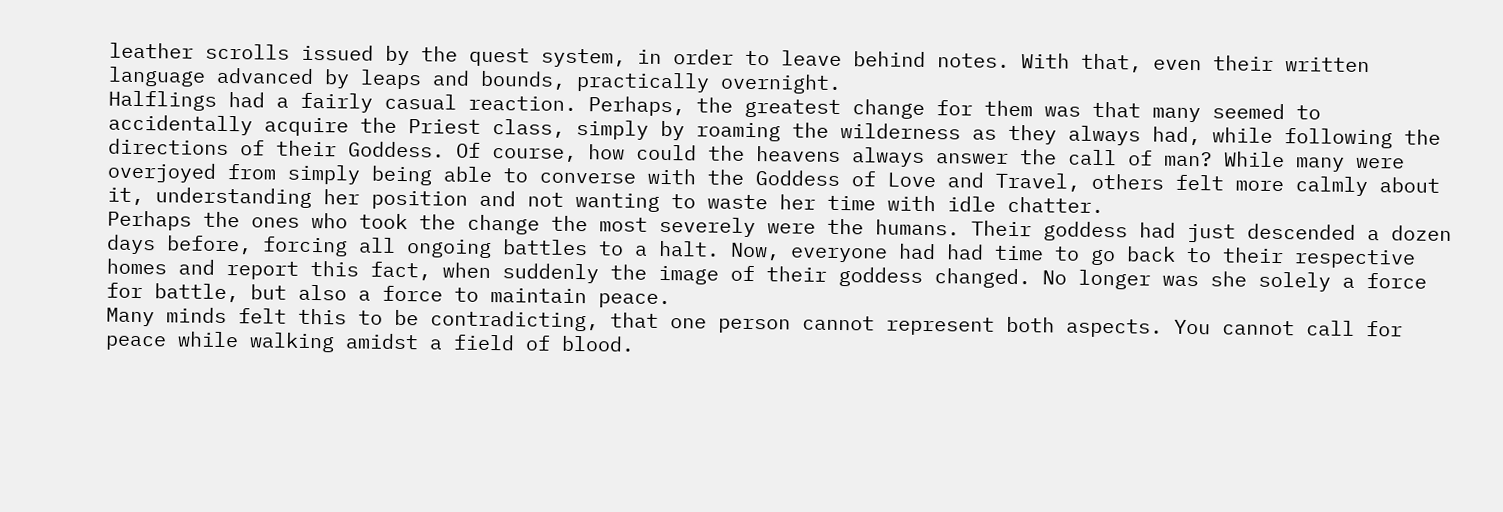leather scrolls issued by the quest system, in order to leave behind notes. With that, even their written language advanced by leaps and bounds, practically overnight.
Halflings had a fairly casual reaction. Perhaps, the greatest change for them was that many seemed to accidentally acquire the Priest class, simply by roaming the wilderness as they always had, while following the directions of their Goddess. Of course, how could the heavens always answer the call of man? While many were overjoyed from simply being able to converse with the Goddess of Love and Travel, others felt more calmly about it, understanding her position and not wanting to waste her time with idle chatter.
Perhaps the ones who took the change the most severely were the humans. Their goddess had just descended a dozen days before, forcing all ongoing battles to a halt. Now, everyone had had time to go back to their respective homes and report this fact, when suddenly the image of their goddess changed. No longer was she solely a force for battle, but also a force to maintain peace.
Many minds felt this to be contradicting, that one person cannot represent both aspects. You cannot call for peace while walking amidst a field of blood.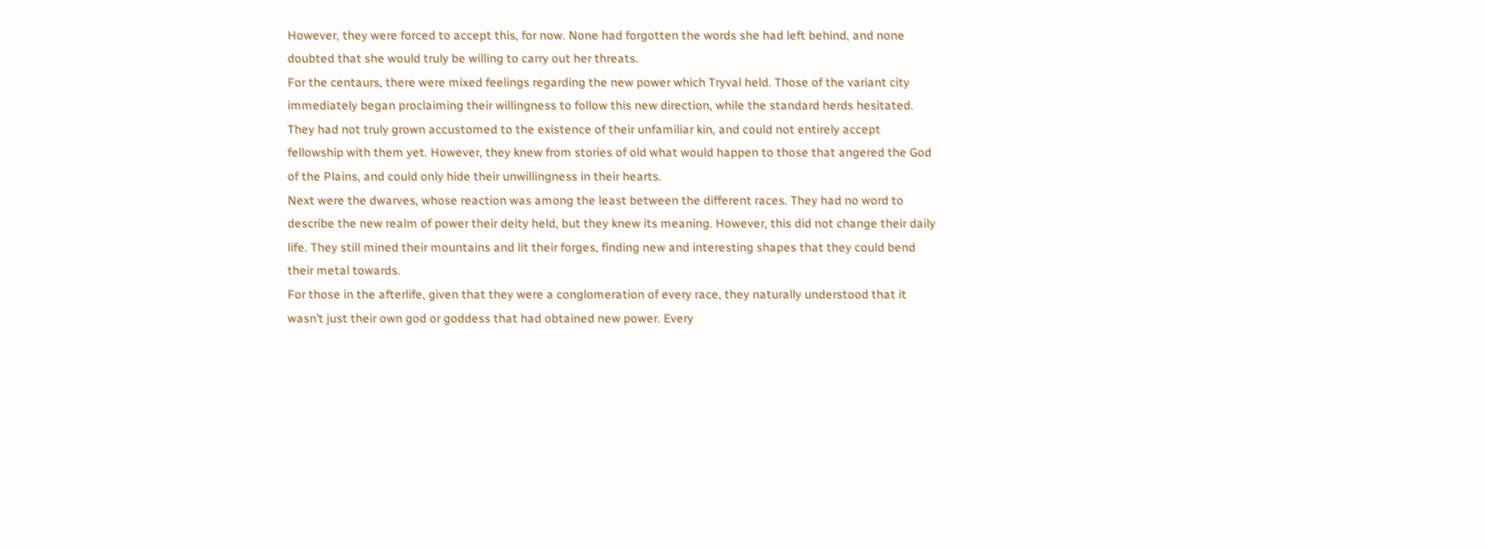However, they were forced to accept this, for now. None had forgotten the words she had left behind, and none doubted that she would truly be willing to carry out her threats.
For the centaurs, there were mixed feelings regarding the new power which Tryval held. Those of the variant city immediately began proclaiming their willingness to follow this new direction, while the standard herds hesitated. They had not truly grown accustomed to the existence of their unfamiliar kin, and could not entirely accept fellowship with them yet. However, they knew from stories of old what would happen to those that angered the God of the Plains, and could only hide their unwillingness in their hearts.
Next were the dwarves, whose reaction was among the least between the different races. They had no word to describe the new realm of power their deity held, but they knew its meaning. However, this did not change their daily life. They still mined their mountains and lit their forges, finding new and interesting shapes that they could bend their metal towards.
For those in the afterlife, given that they were a conglomeration of every race, they naturally understood that it wasn’t just their own god or goddess that had obtained new power. Every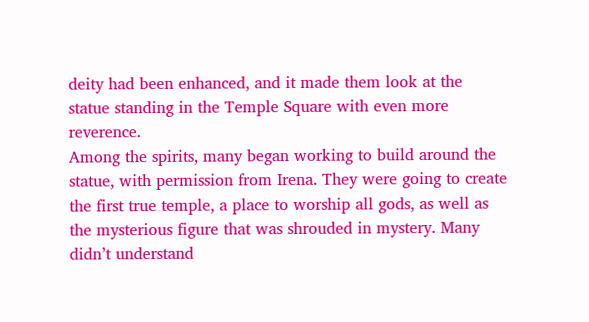deity had been enhanced, and it made them look at the statue standing in the Temple Square with even more reverence.
Among the spirits, many began working to build around the statue, with permission from Irena. They were going to create the first true temple, a place to worship all gods, as well as the mysterious figure that was shrouded in mystery. Many didn’t understand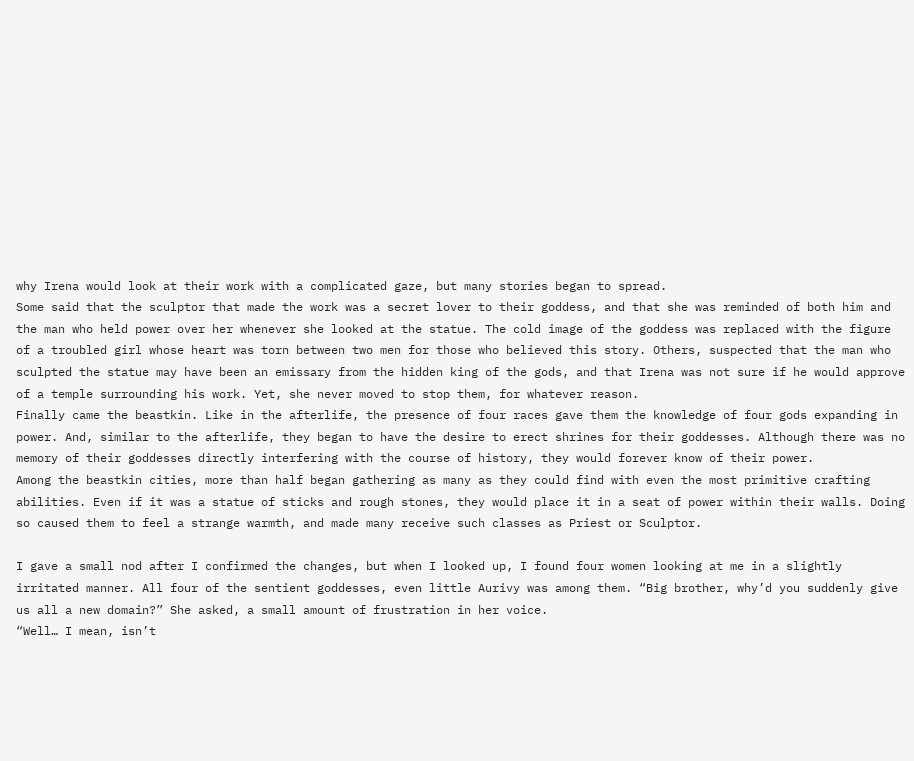why Irena would look at their work with a complicated gaze, but many stories began to spread.
Some said that the sculptor that made the work was a secret lover to their goddess, and that she was reminded of both him and the man who held power over her whenever she looked at the statue. The cold image of the goddess was replaced with the figure of a troubled girl whose heart was torn between two men for those who believed this story. Others, suspected that the man who sculpted the statue may have been an emissary from the hidden king of the gods, and that Irena was not sure if he would approve of a temple surrounding his work. Yet, she never moved to stop them, for whatever reason.
Finally came the beastkin. Like in the afterlife, the presence of four races gave them the knowledge of four gods expanding in power. And, similar to the afterlife, they began to have the desire to erect shrines for their goddesses. Although there was no memory of their goddesses directly interfering with the course of history, they would forever know of their power.
Among the beastkin cities, more than half began gathering as many as they could find with even the most primitive crafting abilities. Even if it was a statue of sticks and rough stones, they would place it in a seat of power within their walls. Doing so caused them to feel a strange warmth, and made many receive such classes as Priest or Sculptor.

I gave a small nod after I confirmed the changes, but when I looked up, I found four women looking at me in a slightly irritated manner. All four of the sentient goddesses, even little Aurivy was among them. “Big brother, why’d you suddenly give us all a new domain?” She asked, a small amount of frustration in her voice.
“Well… I mean, isn’t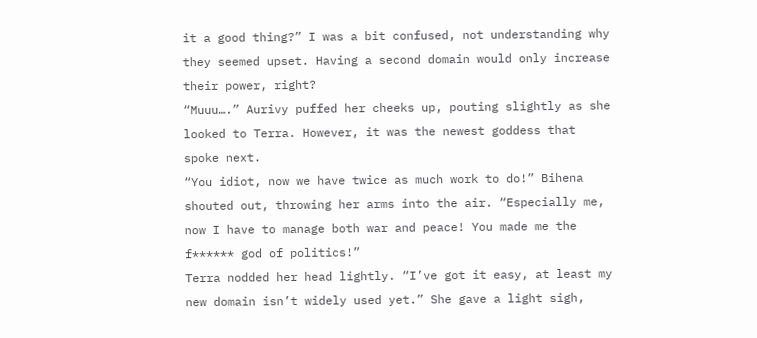it a good thing?” I was a bit confused, not understanding why they seemed upset. Having a second domain would only increase their power, right?
“Muuu….” Aurivy puffed her cheeks up, pouting slightly as she looked to Terra. However, it was the newest goddess that spoke next.
“You idiot, now we have twice as much work to do!” Bihena shouted out, throwing her arms into the air. “Especially me, now I have to manage both war and peace! You made me the f****** god of politics!”
Terra nodded her head lightly. “I’ve got it easy, at least my new domain isn’t widely used yet.” She gave a light sigh,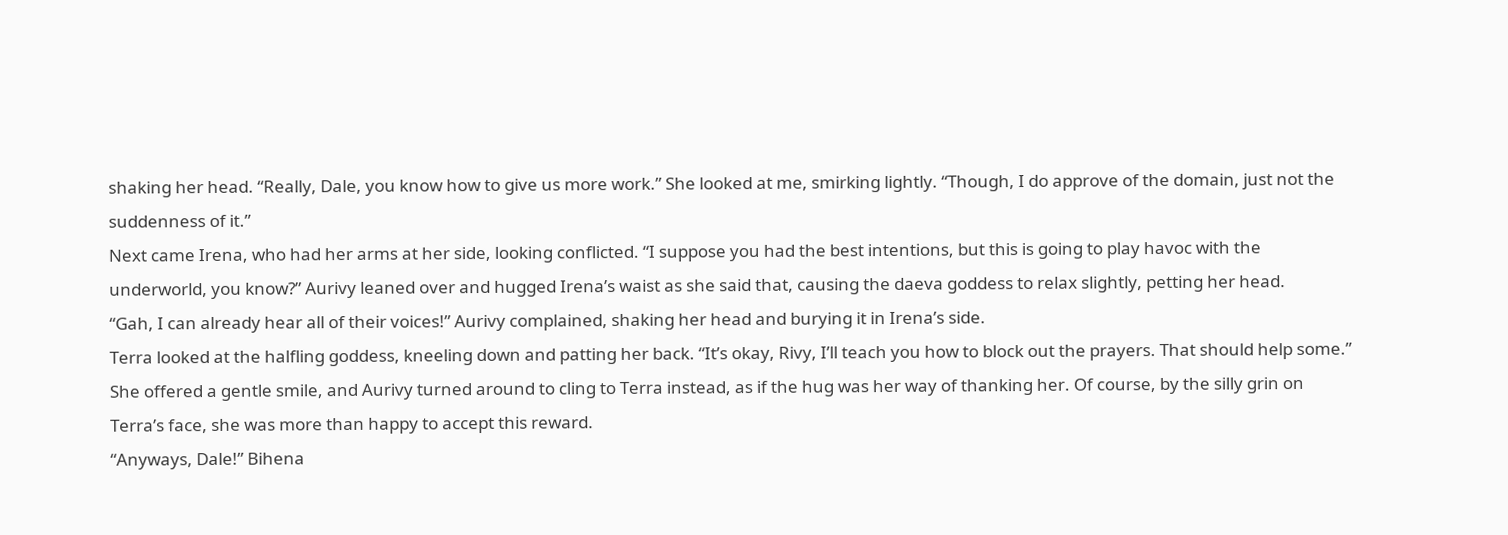shaking her head. “Really, Dale, you know how to give us more work.” She looked at me, smirking lightly. “Though, I do approve of the domain, just not the suddenness of it.”
Next came Irena, who had her arms at her side, looking conflicted. “I suppose you had the best intentions, but this is going to play havoc with the underworld, you know?” Aurivy leaned over and hugged Irena’s waist as she said that, causing the daeva goddess to relax slightly, petting her head.
“Gah, I can already hear all of their voices!” Aurivy complained, shaking her head and burying it in Irena’s side.
Terra looked at the halfling goddess, kneeling down and patting her back. “It’s okay, Rivy, I’ll teach you how to block out the prayers. That should help some.” She offered a gentle smile, and Aurivy turned around to cling to Terra instead, as if the hug was her way of thanking her. Of course, by the silly grin on Terra’s face, she was more than happy to accept this reward.
“Anyways, Dale!” Bihena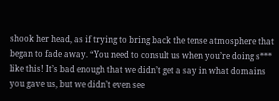shook her head, as if trying to bring back the tense atmosphere that began to fade away. “You need to consult us when you’re doing s*** like this! It’s bad enough that we didn’t get a say in what domains you gave us, but we didn’t even see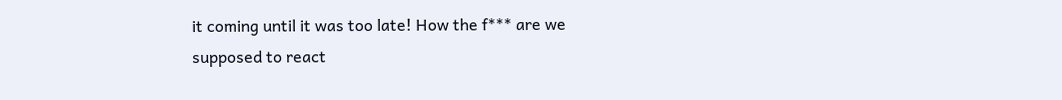it coming until it was too late! How the f*** are we supposed to react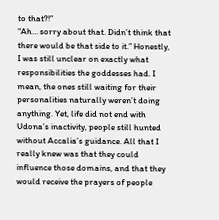to that?!”
“Ah… sorry about that. Didn’t think that there would be that side to it.” Honestly, I was still unclear on exactly what responsibilities the goddesses had. I mean, the ones still waiting for their personalities naturally weren’t doing anything. Yet, life did not end with Udona’s inactivity, people still hunted without Accalia’s guidance. All that I really knew was that they could influence those domains, and that they would receive the prayers of people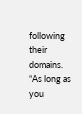following their domains.
“As long as you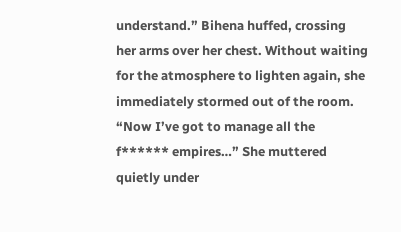understand.” Bihena huffed, crossing her arms over her chest. Without waiting for the atmosphere to lighten again, she immediately stormed out of the room. “Now I’ve got to manage all the f****** empires…” She muttered quietly under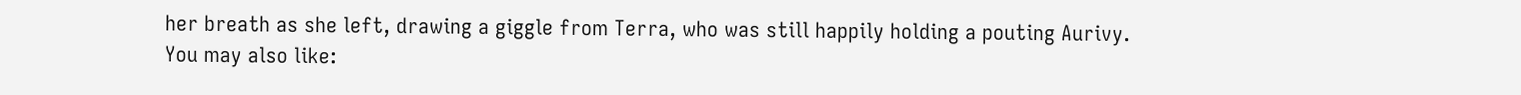her breath as she left, drawing a giggle from Terra, who was still happily holding a pouting Aurivy.
You may also like: